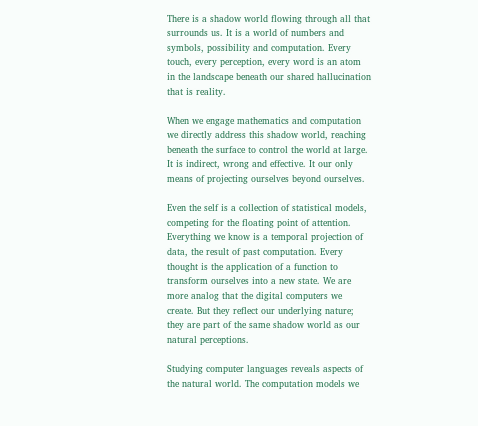There is a shadow world flowing through all that surrounds us. It is a world of numbers and symbols, possibility and computation. Every touch, every perception, every word is an atom in the landscape beneath our shared hallucination that is reality.

When we engage mathematics and computation we directly address this shadow world, reaching beneath the surface to control the world at large. It is indirect, wrong and effective. It our only means of projecting ourselves beyond ourselves.

Even the self is a collection of statistical models, competing for the floating point of attention. Everything we know is a temporal projection of data, the result of past computation. Every thought is the application of a function to transform ourselves into a new state. We are more analog that the digital computers we create. But they reflect our underlying nature; they are part of the same shadow world as our natural perceptions.

Studying computer languages reveals aspects of the natural world. The computation models we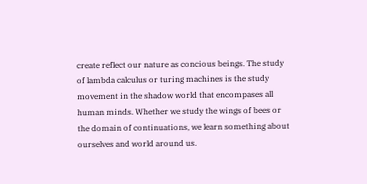create reflect our nature as concious beings. The study of lambda calculus or turing machines is the study movement in the shadow world that encompases all human minds. Whether we study the wings of bees or the domain of continuations, we learn something about ourselves and world around us.